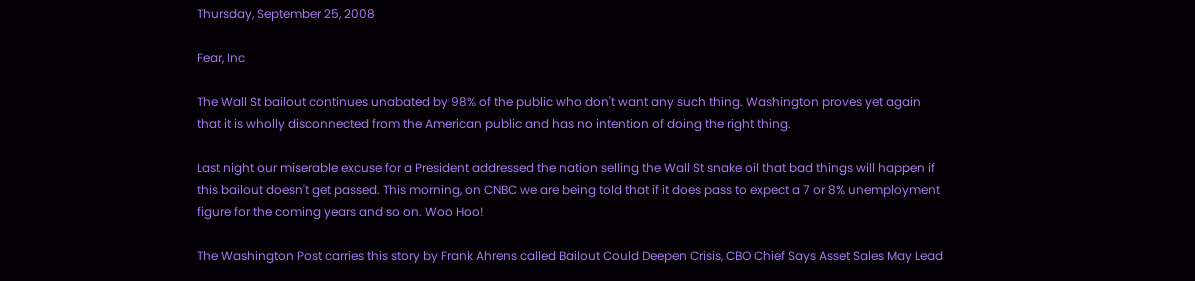Thursday, September 25, 2008

Fear, Inc

The Wall St bailout continues unabated by 98% of the public who don't want any such thing. Washington proves yet again that it is wholly disconnected from the American public and has no intention of doing the right thing.

Last night our miserable excuse for a President addressed the nation selling the Wall St snake oil that bad things will happen if this bailout doesn't get passed. This morning, on CNBC we are being told that if it does pass to expect a 7 or 8% unemployment figure for the coming years and so on. Woo Hoo!

The Washington Post carries this story by Frank Ahrens called Bailout Could Deepen Crisis, CBO Chief Says Asset Sales May Lead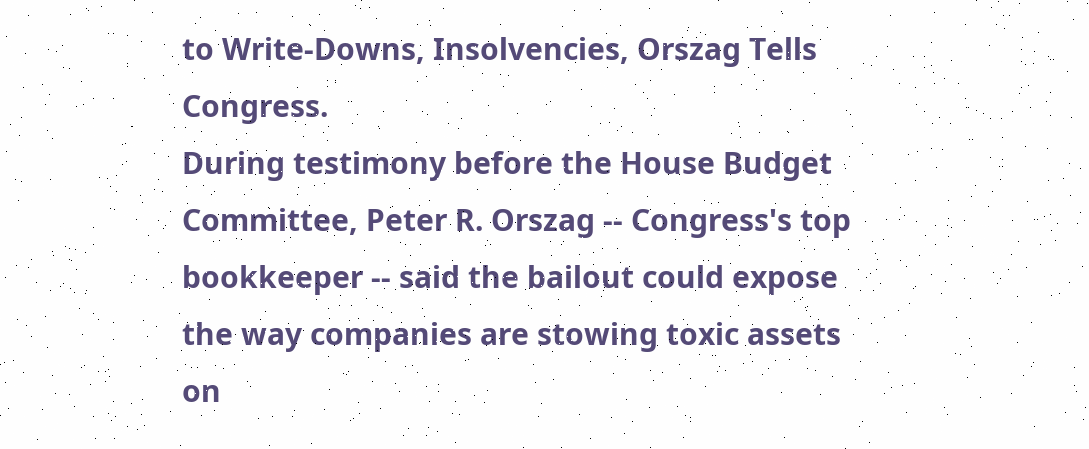to Write-Downs, Insolvencies, Orszag Tells Congress.
During testimony before the House Budget Committee, Peter R. Orszag -- Congress's top bookkeeper -- said the bailout could expose the way companies are stowing toxic assets on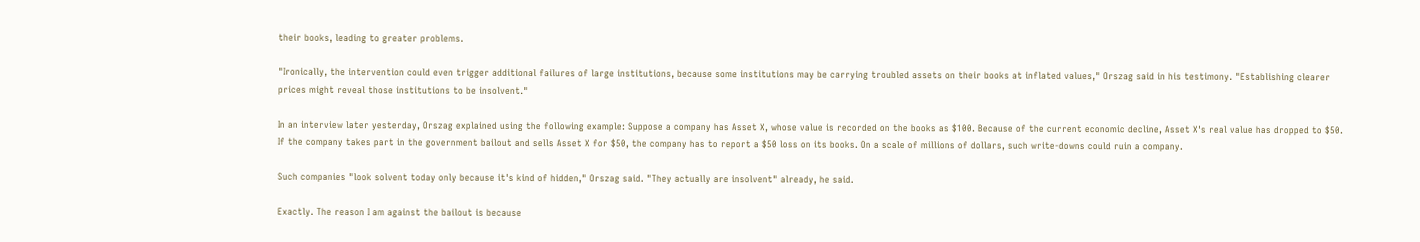their books, leading to greater problems.

"Ironically, the intervention could even trigger additional failures of large institutions, because some institutions may be carrying troubled assets on their books at inflated values," Orszag said in his testimony. "Establishing clearer prices might reveal those institutions to be insolvent."

In an interview later yesterday, Orszag explained using the following example: Suppose a company has Asset X, whose value is recorded on the books as $100. Because of the current economic decline, Asset X's real value has dropped to $50. If the company takes part in the government bailout and sells Asset X for $50, the company has to report a $50 loss on its books. On a scale of millions of dollars, such write-downs could ruin a company.

Such companies "look solvent today only because it's kind of hidden," Orszag said. "They actually are insolvent" already, he said.

Exactly. The reason I am against the bailout is because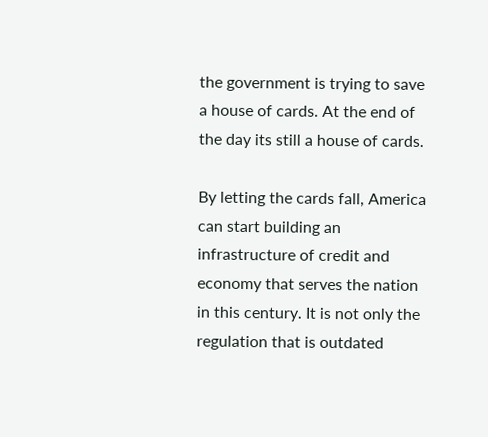the government is trying to save a house of cards. At the end of the day its still a house of cards.

By letting the cards fall, America can start building an infrastructure of credit and economy that serves the nation in this century. It is not only the regulation that is outdated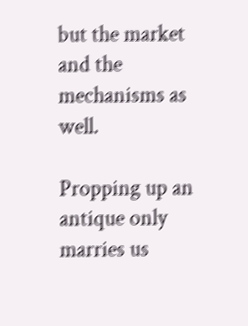but the market and the mechanisms as well.

Propping up an antique only marries us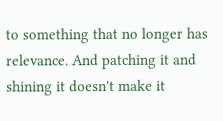to something that no longer has relevance. And patching it and shining it doesn't make it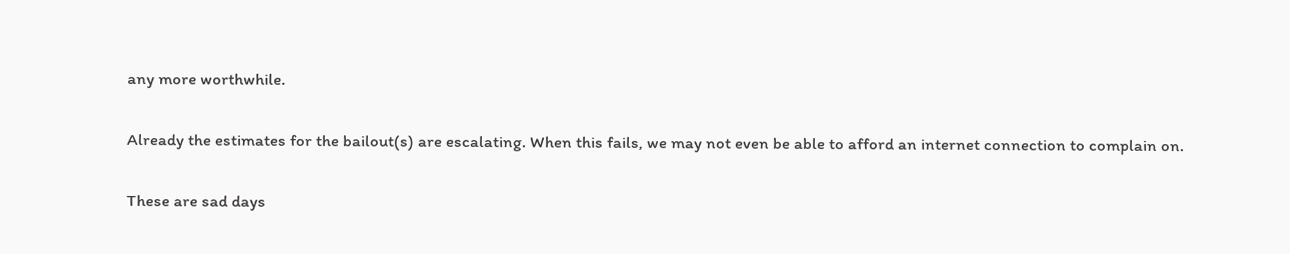any more worthwhile.

Already the estimates for the bailout(s) are escalating. When this fails, we may not even be able to afford an internet connection to complain on.

These are sad days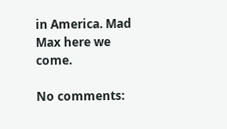in America. Mad Max here we come.

No comments: